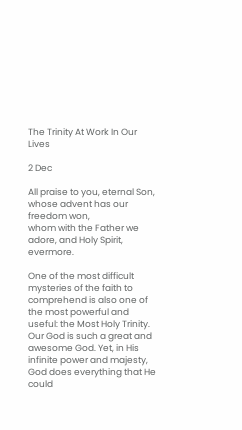The Trinity At Work In Our Lives

2 Dec

All praise to you, eternal Son, whose advent has our freedom won,
whom with the Father we adore, and Holy Spirit, evermore.

One of the most difficult mysteries of the faith to comprehend is also one of the most powerful and useful: the Most Holy Trinity. Our God is such a great and awesome God. Yet, in His infinite power and majesty, God does everything that He could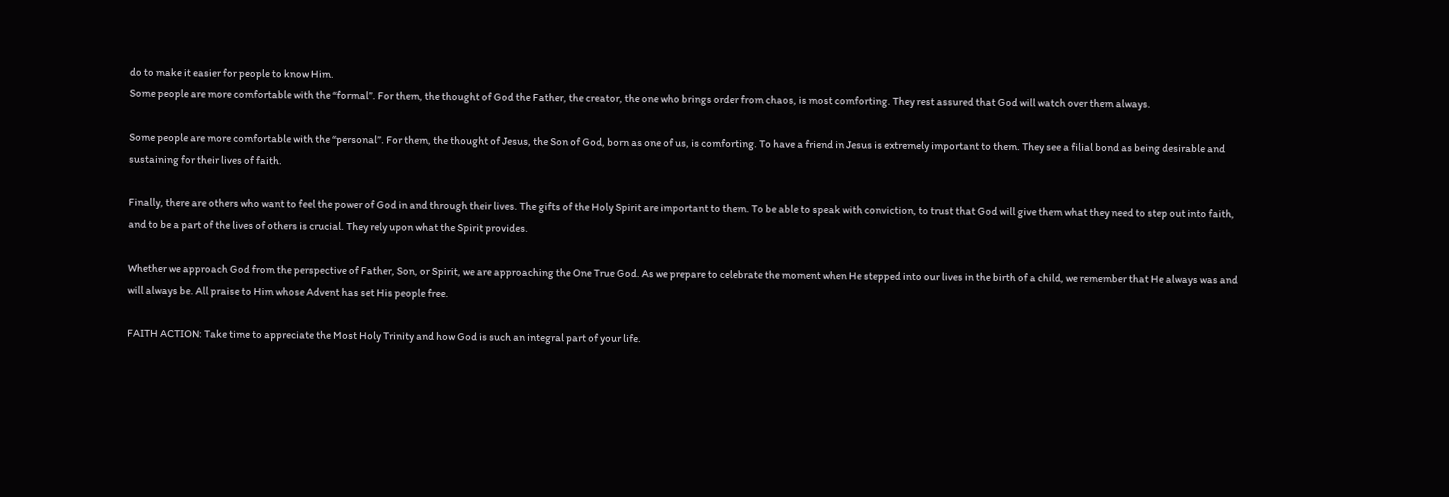do to make it easier for people to know Him.
Some people are more comfortable with the “formal”. For them, the thought of God the Father, the creator, the one who brings order from chaos, is most comforting. They rest assured that God will watch over them always.

Some people are more comfortable with the “personal”. For them, the thought of Jesus, the Son of God, born as one of us, is comforting. To have a friend in Jesus is extremely important to them. They see a filial bond as being desirable and sustaining for their lives of faith.

Finally, there are others who want to feel the power of God in and through their lives. The gifts of the Holy Spirit are important to them. To be able to speak with conviction, to trust that God will give them what they need to step out into faith, and to be a part of the lives of others is crucial. They rely upon what the Spirit provides.

Whether we approach God from the perspective of Father, Son, or Spirit, we are approaching the One True God. As we prepare to celebrate the moment when He stepped into our lives in the birth of a child, we remember that He always was and will always be. All praise to Him whose Advent has set His people free.

FAITH ACTION: Take time to appreciate the Most Holy Trinity and how God is such an integral part of your life.